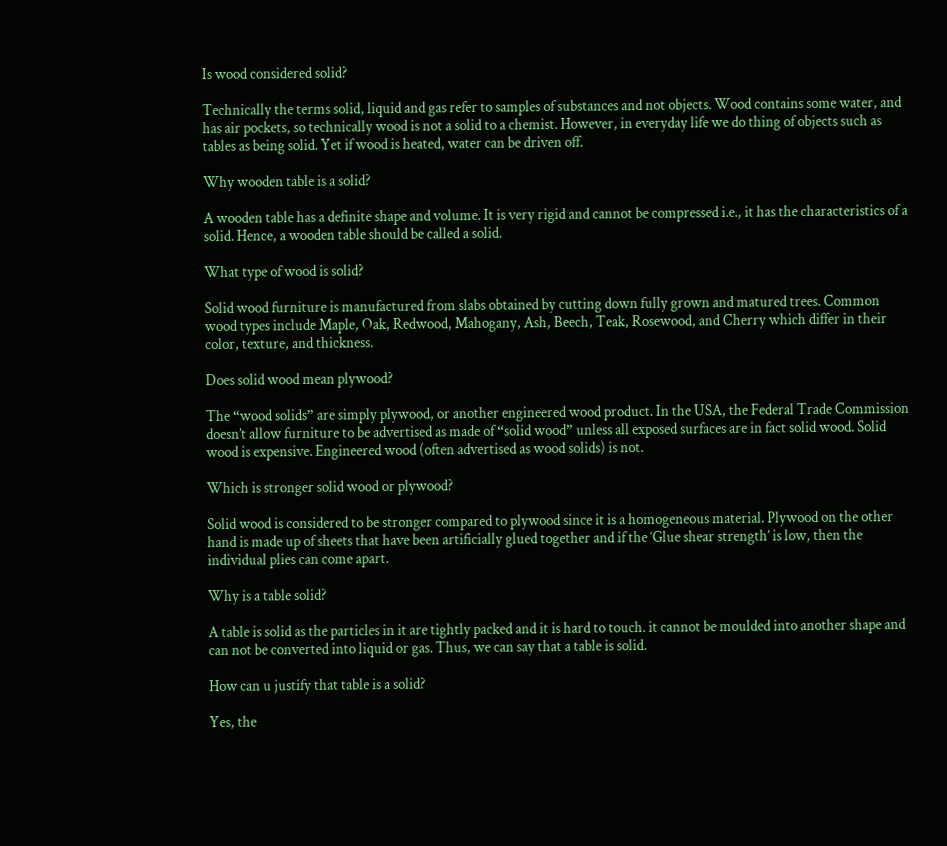Is wood considered solid?

Technically the terms solid, liquid and gas refer to samples of substances and not objects. Wood contains some water, and has air pockets, so technically wood is not a solid to a chemist. However, in everyday life we do thing of objects such as tables as being solid. Yet if wood is heated, water can be driven off.

Why wooden table is a solid?

A wooden table has a definite shape and volume. It is very rigid and cannot be compressed i.e., it has the characteristics of a solid. Hence, a wooden table should be called a solid.

What type of wood is solid?

Solid wood furniture is manufactured from slabs obtained by cutting down fully grown and matured trees. Common wood types include Maple, Oak, Redwood, Mahogany, Ash, Beech, Teak, Rosewood, and Cherry which differ in their color, texture, and thickness.

Does solid wood mean plywood?

The “wood solids” are simply plywood, or another engineered wood product. In the USA, the Federal Trade Commission doesn’t allow furniture to be advertised as made of “solid wood” unless all exposed surfaces are in fact solid wood. Solid wood is expensive. Engineered wood (often advertised as wood solids) is not.

Which is stronger solid wood or plywood?

Solid wood is considered to be stronger compared to plywood since it is a homogeneous material. Plywood on the other hand is made up of sheets that have been artificially glued together and if the ‘Glue shear strength’ is low, then the individual plies can come apart.

Why is a table solid?

A table is solid as the particles in it are tightly packed and it is hard to touch. it cannot be moulded into another shape and can not be converted into liquid or gas. Thus, we can say that a table is solid.

How can u justify that table is a solid?

Yes, the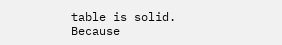table is solid. Because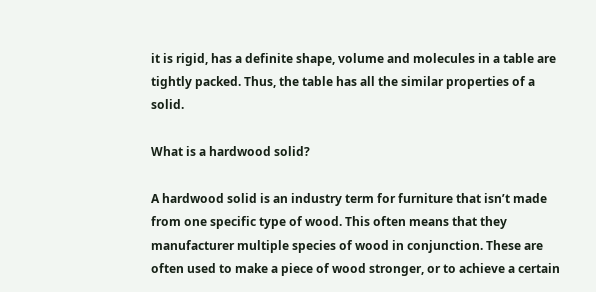it is rigid, has a definite shape, volume and molecules in a table are tightly packed. Thus, the table has all the similar properties of a solid.

What is a hardwood solid?

A hardwood solid is an industry term for furniture that isn’t made from one specific type of wood. This often means that they manufacturer multiple species of wood in conjunction. These are often used to make a piece of wood stronger, or to achieve a certain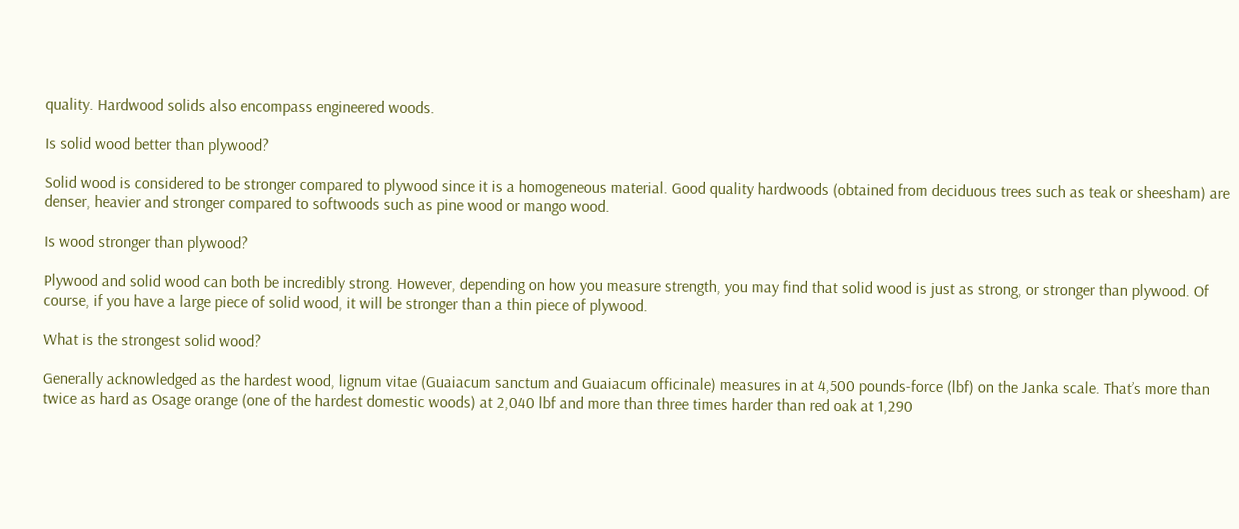quality. Hardwood solids also encompass engineered woods.

Is solid wood better than plywood?

Solid wood is considered to be stronger compared to plywood since it is a homogeneous material. Good quality hardwoods (obtained from deciduous trees such as teak or sheesham) are denser, heavier and stronger compared to softwoods such as pine wood or mango wood.

Is wood stronger than plywood?

Plywood and solid wood can both be incredibly strong. However, depending on how you measure strength, you may find that solid wood is just as strong, or stronger than plywood. Of course, if you have a large piece of solid wood, it will be stronger than a thin piece of plywood.

What is the strongest solid wood?

Generally acknowledged as the hardest wood, lignum vitae (Guaiacum sanctum and Guaiacum officinale) measures in at 4,500 pounds-force (lbf) on the Janka scale. That’s more than twice as hard as Osage orange (one of the hardest domestic woods) at 2,040 lbf and more than three times harder than red oak at 1,290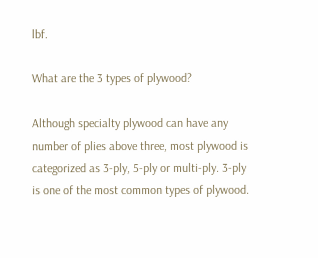lbf.

What are the 3 types of plywood?

Although specialty plywood can have any number of plies above three, most plywood is categorized as 3-ply, 5-ply or multi-ply. 3-ply is one of the most common types of plywood.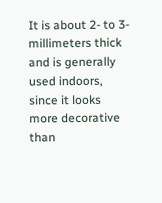It is about 2- to 3-millimeters thick and is generally used indoors, since it looks more decorative than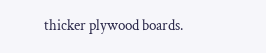thicker plywood boards.